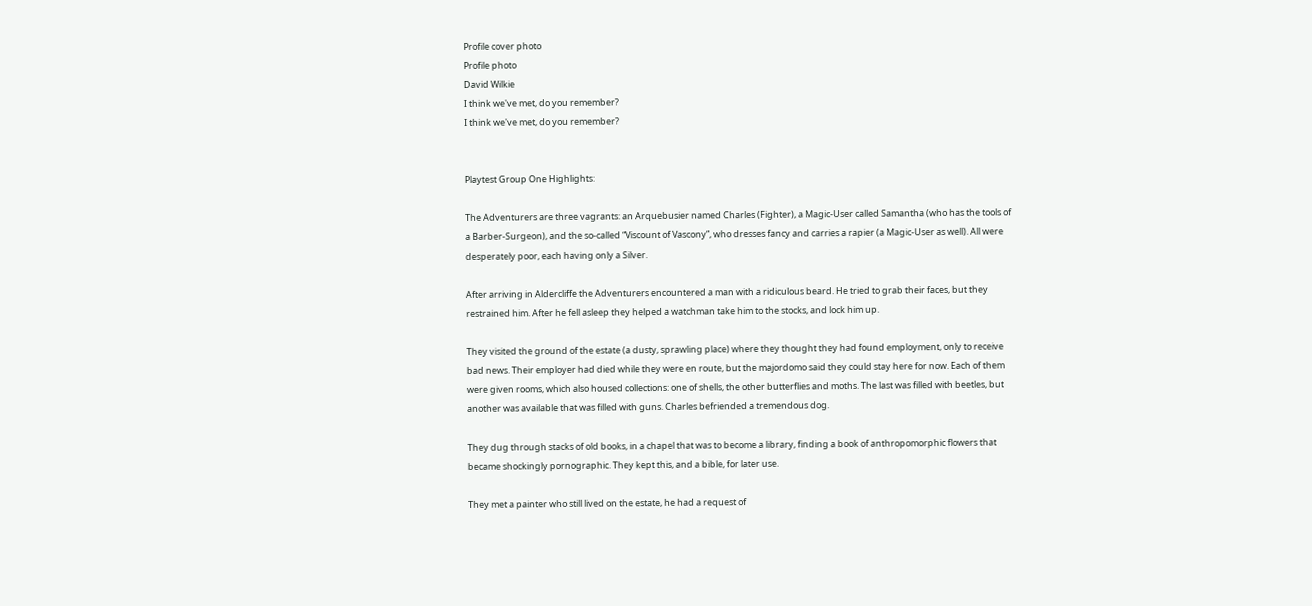Profile cover photo
Profile photo
David Wilkie
I think we've met, do you remember?
I think we've met, do you remember?


Playtest Group One Highlights:

The Adventurers are three vagrants: an Arquebusier named Charles (Fighter), a Magic-User called Samantha (who has the tools of a Barber-Surgeon), and the so-called “Viscount of Vascony”, who dresses fancy and carries a rapier (a Magic-User as well). All were desperately poor, each having only a Silver.

After arriving in Aldercliffe the Adventurers encountered a man with a ridiculous beard. He tried to grab their faces, but they restrained him. After he fell asleep they helped a watchman take him to the stocks, and lock him up.

They visited the ground of the estate (a dusty, sprawling place) where they thought they had found employment, only to receive bad news. Their employer had died while they were en route, but the majordomo said they could stay here for now. Each of them were given rooms, which also housed collections: one of shells, the other butterflies and moths. The last was filled with beetles, but another was available that was filled with guns. Charles befriended a tremendous dog.

They dug through stacks of old books, in a chapel that was to become a library, finding a book of anthropomorphic flowers that became shockingly pornographic. They kept this, and a bible, for later use.

They met a painter who still lived on the estate, he had a request of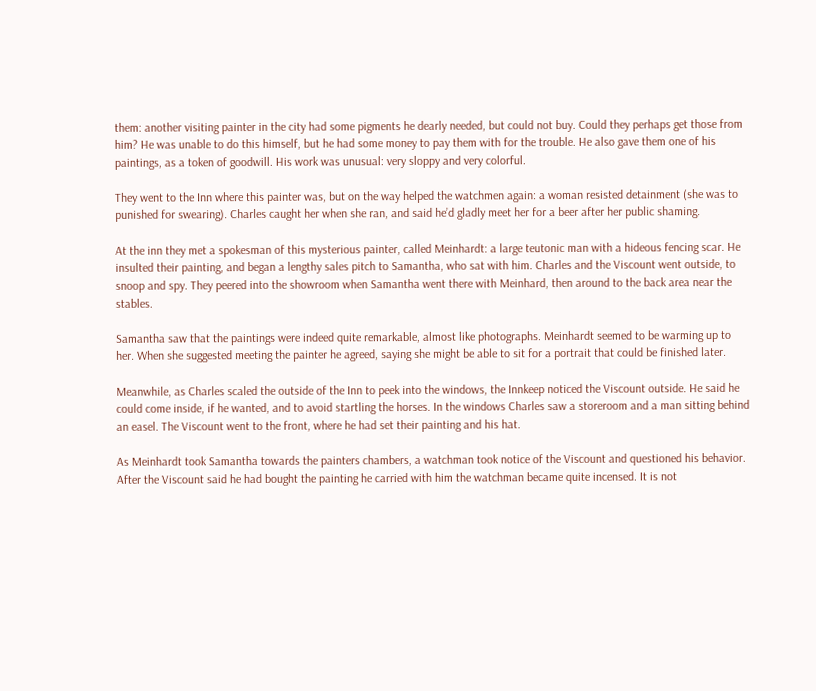them: another visiting painter in the city had some pigments he dearly needed, but could not buy. Could they perhaps get those from him? He was unable to do this himself, but he had some money to pay them with for the trouble. He also gave them one of his paintings, as a token of goodwill. His work was unusual: very sloppy and very colorful.

They went to the Inn where this painter was, but on the way helped the watchmen again: a woman resisted detainment (she was to punished for swearing). Charles caught her when she ran, and said he’d gladly meet her for a beer after her public shaming.

At the inn they met a spokesman of this mysterious painter, called Meinhardt: a large teutonic man with a hideous fencing scar. He insulted their painting, and began a lengthy sales pitch to Samantha, who sat with him. Charles and the Viscount went outside, to snoop and spy. They peered into the showroom when Samantha went there with Meinhard, then around to the back area near the stables.

Samantha saw that the paintings were indeed quite remarkable, almost like photographs. Meinhardt seemed to be warming up to her. When she suggested meeting the painter he agreed, saying she might be able to sit for a portrait that could be finished later.

Meanwhile, as Charles scaled the outside of the Inn to peek into the windows, the Innkeep noticed the Viscount outside. He said he could come inside, if he wanted, and to avoid startling the horses. In the windows Charles saw a storeroom and a man sitting behind an easel. The Viscount went to the front, where he had set their painting and his hat.

As Meinhardt took Samantha towards the painters chambers, a watchman took notice of the Viscount and questioned his behavior. After the Viscount said he had bought the painting he carried with him the watchman became quite incensed. It is not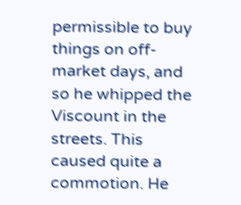permissible to buy things on off-market days, and so he whipped the Viscount in the streets. This caused quite a commotion. He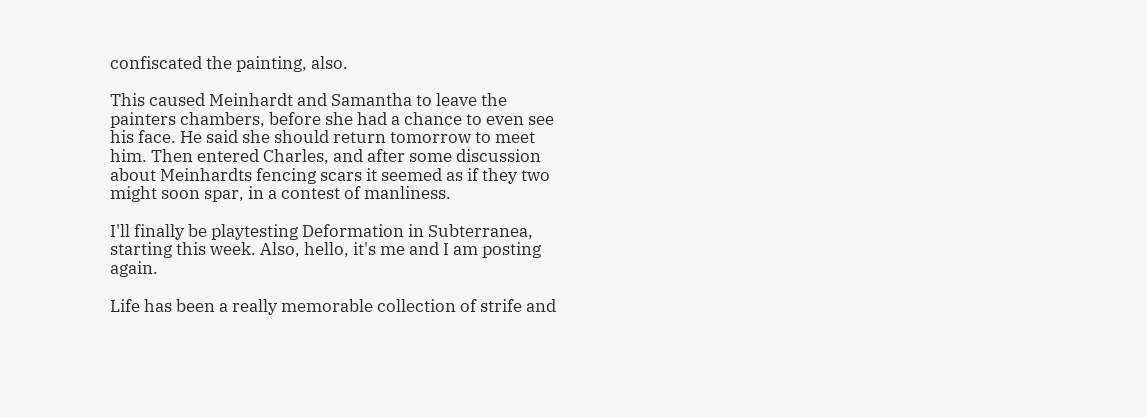confiscated the painting, also.

This caused Meinhardt and Samantha to leave the painters chambers, before she had a chance to even see his face. He said she should return tomorrow to meet him. Then entered Charles, and after some discussion about Meinhardts fencing scars it seemed as if they two might soon spar, in a contest of manliness.

I'll finally be playtesting Deformation in Subterranea, starting this week. Also, hello, it's me and I am posting again.

Life has been a really memorable collection of strife and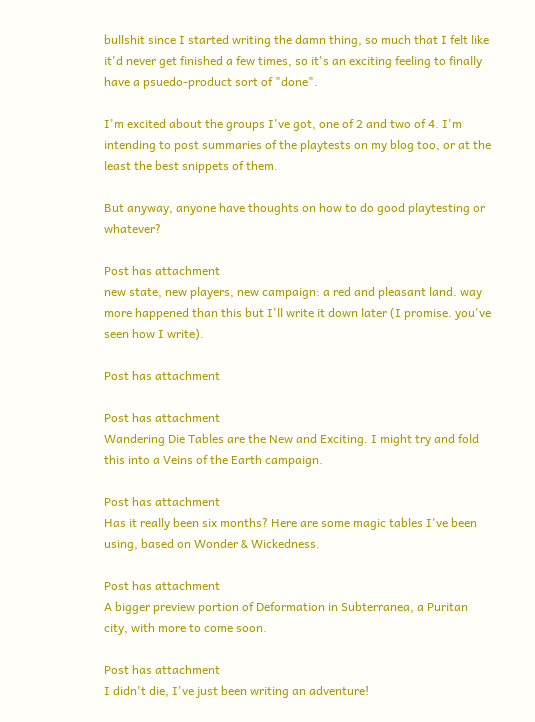bullshit since I started writing the damn thing, so much that I felt like it'd never get finished a few times, so it's an exciting feeling to finally have a psuedo-product sort of "done".

I'm excited about the groups I've got, one of 2 and two of 4. I'm intending to post summaries of the playtests on my blog too, or at the least the best snippets of them.

But anyway, anyone have thoughts on how to do good playtesting or whatever?

Post has attachment
new state, new players, new campaign: a red and pleasant land. way more happened than this but I'll write it down later (I promise. you've seen how I write).

Post has attachment

Post has attachment
Wandering Die Tables are the New and Exciting. I might try and fold this into a Veins of the Earth campaign.

Post has attachment
Has it really been six months? Here are some magic tables I've been using, based on Wonder & Wickedness.

Post has attachment
A bigger preview portion of Deformation in Subterranea, a Puritan city, with more to come soon.

Post has attachment
I didn't die, I've just been writing an adventure!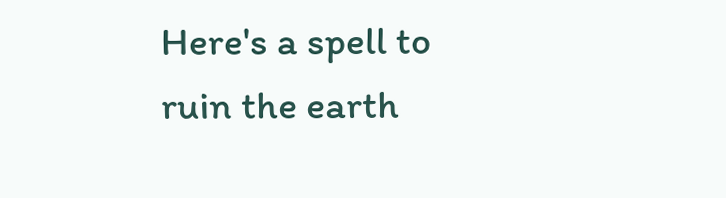Here's a spell to ruin the earth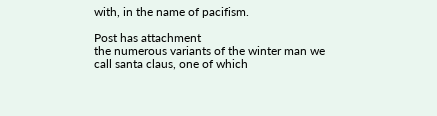with, in the name of pacifism.

Post has attachment
the numerous variants of the winter man we call santa claus, one of which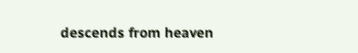descends from heaven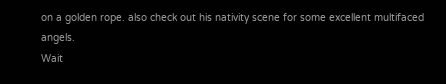on a golden rope. also check out his nativity scene for some excellent multifaced angels.
Wait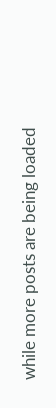while more posts are being loaded